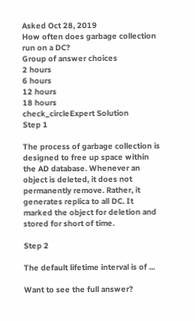Asked Oct 28, 2019
How often does garbage collection run on a DC?
Group of answer choices
2 hours
6 hours
12 hours
18 hours
check_circleExpert Solution
Step 1

The process of garbage collection is designed to free up space within the AD database. Whenever an object is deleted, it does not permanently remove. Rather, it generates replica to all DC. It marked the object for deletion and stored for short of time.

Step 2

The default lifetime interval is of ...

Want to see the full answer?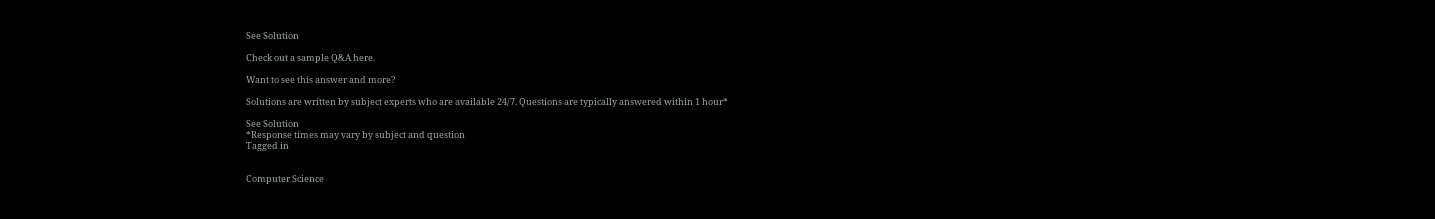See Solution

Check out a sample Q&A here.

Want to see this answer and more?

Solutions are written by subject experts who are available 24/7. Questions are typically answered within 1 hour*

See Solution
*Response times may vary by subject and question
Tagged in


Computer Science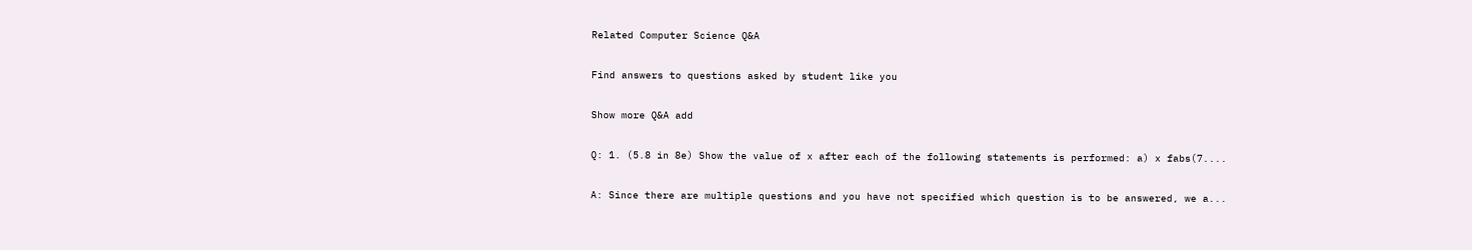Related Computer Science Q&A

Find answers to questions asked by student like you

Show more Q&A add

Q: 1. (5.8 in 8e) Show the value of x after each of the following statements is performed: a) x fabs(7....

A: Since there are multiple questions and you have not specified which question is to be answered, we a...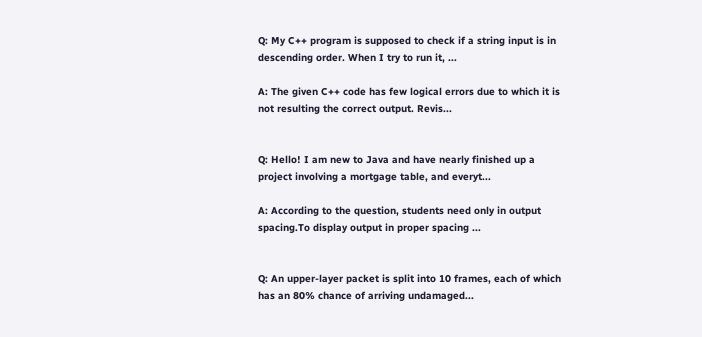Q: My C++ program is supposed to check if a string input is in descending order. When I try to run it, ...

A: The given C++ code has few logical errors due to which it is not resulting the correct output. Revis...


Q: Hello! I am new to Java and have nearly finished up a project involving a mortgage table, and everyt...

A: According to the question, students need only in output spacing.To display output in proper spacing ...


Q: An upper-layer packet is split into 10 frames, each of which has an 80% chance of arriving undamaged...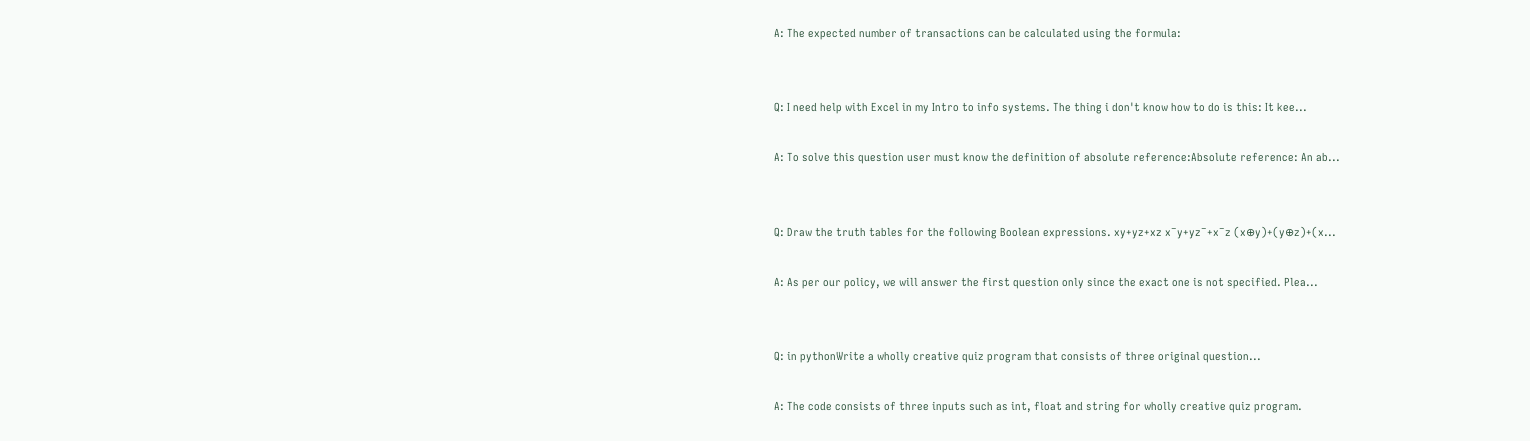A: The expected number of transactions can be calculated using the formula:


Q: I need help with Excel in my Intro to info systems. The thing i don't know how to do is this: It kee...

A: To solve this question user must know the definition of absolute reference:Absolute reference: An ab...


Q: Draw the truth tables for the following Boolean expressions. xy+yz+xz x¯y+yz¯+x¯z (x⊕y)+(y⊕z)+(x...

A: As per our policy, we will answer the first question only since the exact one is not specified. Plea...


Q: in pythonWrite a wholly creative quiz program that consists of three original question...

A: The code consists of three inputs such as int, float and string for wholly creative quiz program.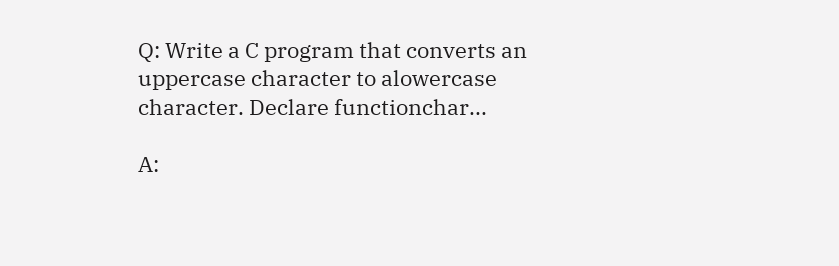Q: Write a C program that converts an uppercase character to alowercase character. Declare functionchar...

A: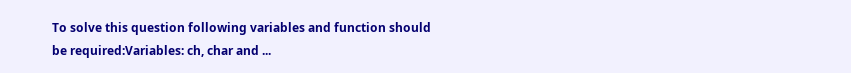To solve this question following variables and function should be required:Variables: ch, char and ...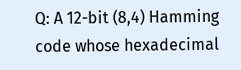Q: A 12-bit (8,4) Hamming code whose hexadecimal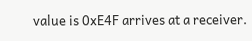value is 0xE4F arrives at a receiver.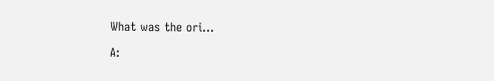What was the ori...

A: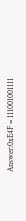Answer:0xE4F = 111001001111